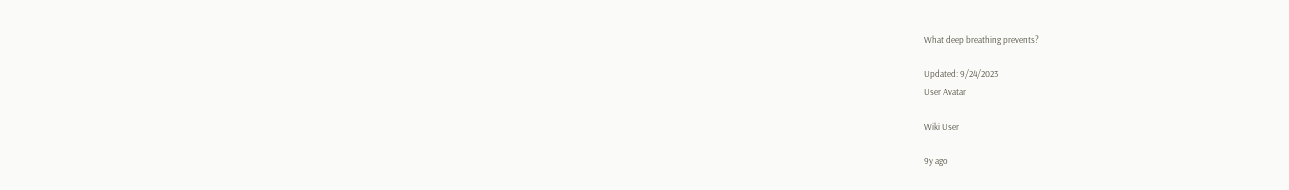What deep breathing prevents?

Updated: 9/24/2023
User Avatar

Wiki User

9y ago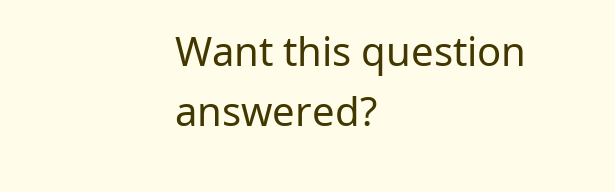Want this question answered?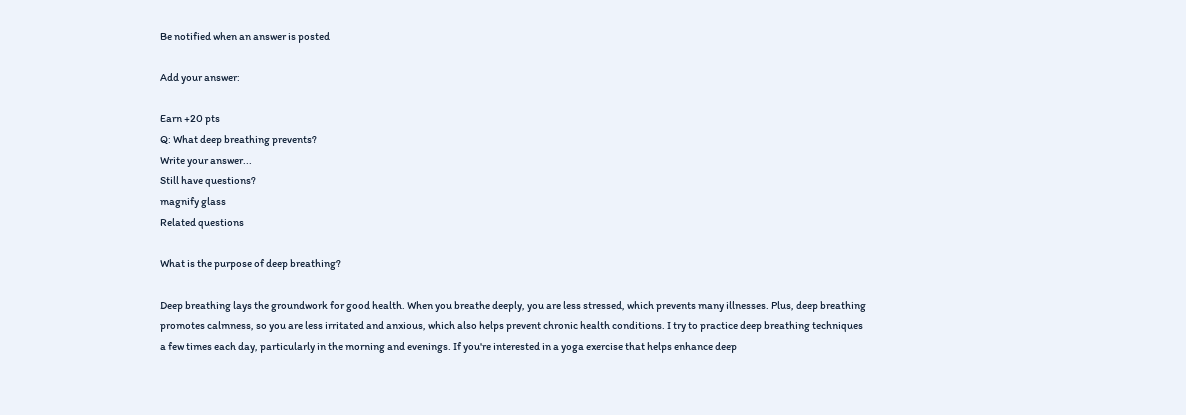Be notified when an answer is posted

Add your answer:

Earn +20 pts
Q: What deep breathing prevents?
Write your answer...
Still have questions?
magnify glass
Related questions

What is the purpose of deep breathing?

Deep breathing lays the groundwork for good health. When you breathe deeply, you are less stressed, which prevents many illnesses. Plus, deep breathing promotes calmness, so you are less irritated and anxious, which also helps prevent chronic health conditions. I try to practice deep breathing techniques a few times each day, particularly in the morning and evenings. If you're interested in a yoga exercise that helps enhance deep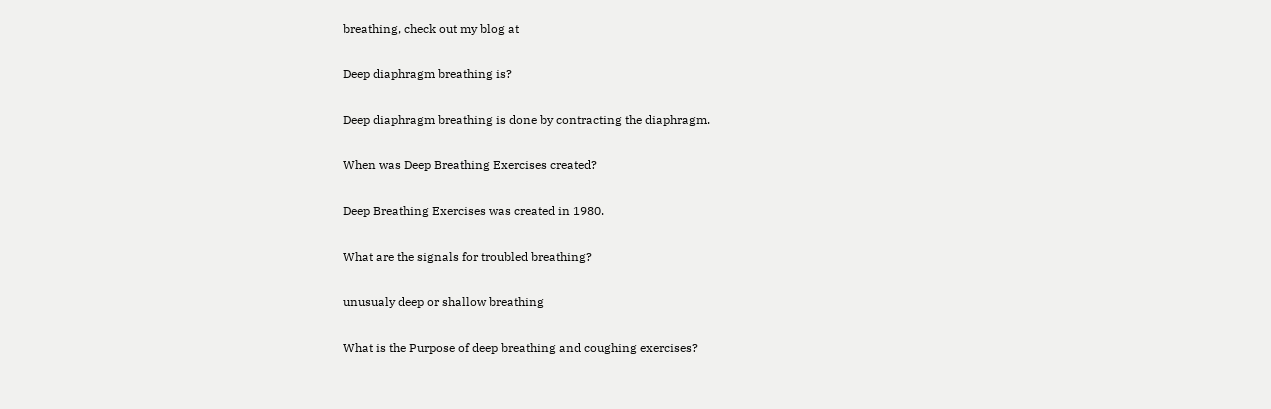breathing, check out my blog at

Deep diaphragm breathing is?

Deep diaphragm breathing is done by contracting the diaphragm.

When was Deep Breathing Exercises created?

Deep Breathing Exercises was created in 1980.

What are the signals for troubled breathing?

unusualy deep or shallow breathing

What is the Purpose of deep breathing and coughing exercises?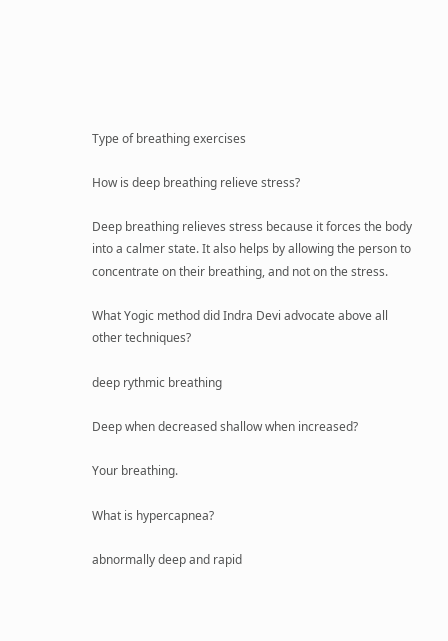Type of breathing exercises

How is deep breathing relieve stress?

Deep breathing relieves stress because it forces the body into a calmer state. It also helps by allowing the person to concentrate on their breathing, and not on the stress.

What Yogic method did Indra Devi advocate above all other techniques?

deep rythmic breathing

Deep when decreased shallow when increased?

Your breathing.

What is hypercapnea?

abnormally deep and rapid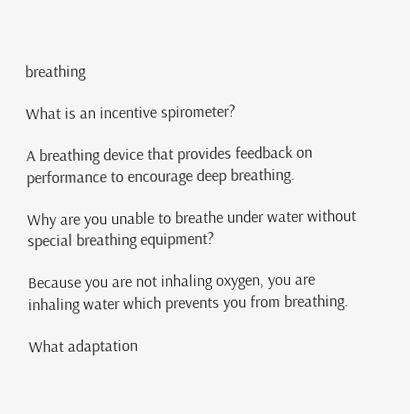breathing

What is an incentive spirometer?

A breathing device that provides feedback on performance to encourage deep breathing.

Why are you unable to breathe under water without special breathing equipment?

Because you are not inhaling oxygen, you are inhaling water which prevents you from breathing.

What adaptation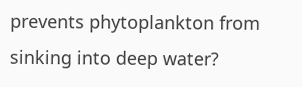prevents phytoplankton from sinking into deep water?